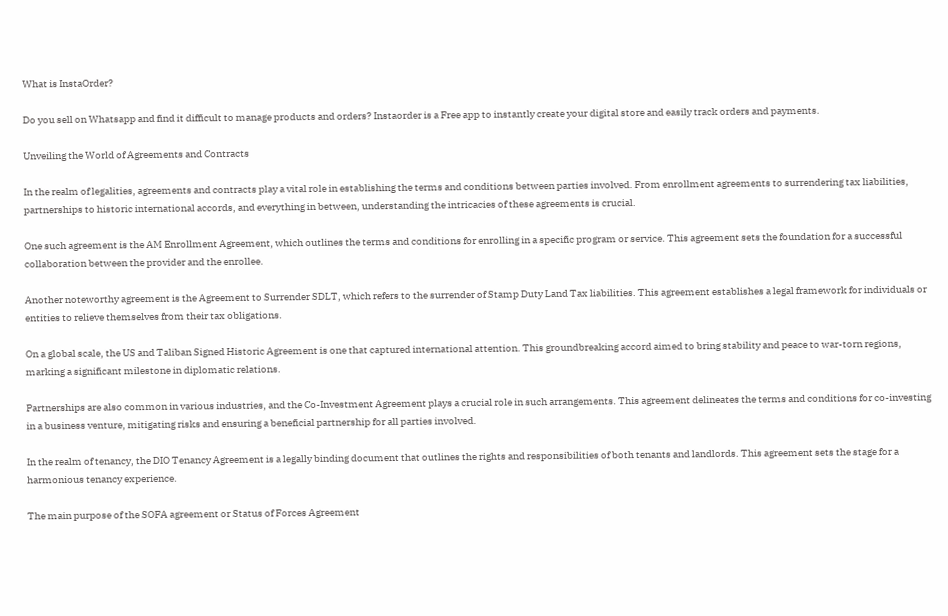What is InstaOrder?

Do you sell on Whatsapp and find it difficult to manage products and orders? Instaorder is a Free app to instantly create your digital store and easily track orders and payments.

Unveiling the World of Agreements and Contracts

In the realm of legalities, agreements and contracts play a vital role in establishing the terms and conditions between parties involved. From enrollment agreements to surrendering tax liabilities, partnerships to historic international accords, and everything in between, understanding the intricacies of these agreements is crucial.

One such agreement is the AM Enrollment Agreement, which outlines the terms and conditions for enrolling in a specific program or service. This agreement sets the foundation for a successful collaboration between the provider and the enrollee.

Another noteworthy agreement is the Agreement to Surrender SDLT, which refers to the surrender of Stamp Duty Land Tax liabilities. This agreement establishes a legal framework for individuals or entities to relieve themselves from their tax obligations.

On a global scale, the US and Taliban Signed Historic Agreement is one that captured international attention. This groundbreaking accord aimed to bring stability and peace to war-torn regions, marking a significant milestone in diplomatic relations.

Partnerships are also common in various industries, and the Co-Investment Agreement plays a crucial role in such arrangements. This agreement delineates the terms and conditions for co-investing in a business venture, mitigating risks and ensuring a beneficial partnership for all parties involved.

In the realm of tenancy, the DIO Tenancy Agreement is a legally binding document that outlines the rights and responsibilities of both tenants and landlords. This agreement sets the stage for a harmonious tenancy experience.

The main purpose of the SOFA agreement or Status of Forces Agreement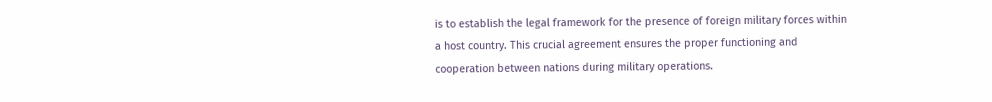is to establish the legal framework for the presence of foreign military forces within a host country. This crucial agreement ensures the proper functioning and cooperation between nations during military operations.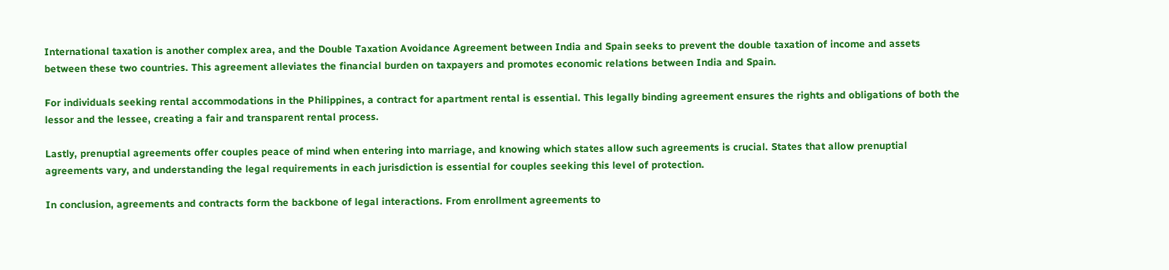International taxation is another complex area, and the Double Taxation Avoidance Agreement between India and Spain seeks to prevent the double taxation of income and assets between these two countries. This agreement alleviates the financial burden on taxpayers and promotes economic relations between India and Spain.

For individuals seeking rental accommodations in the Philippines, a contract for apartment rental is essential. This legally binding agreement ensures the rights and obligations of both the lessor and the lessee, creating a fair and transparent rental process.

Lastly, prenuptial agreements offer couples peace of mind when entering into marriage, and knowing which states allow such agreements is crucial. States that allow prenuptial agreements vary, and understanding the legal requirements in each jurisdiction is essential for couples seeking this level of protection.

In conclusion, agreements and contracts form the backbone of legal interactions. From enrollment agreements to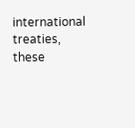international treaties, these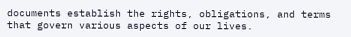documents establish the rights, obligations, and terms that govern various aspects of our lives.